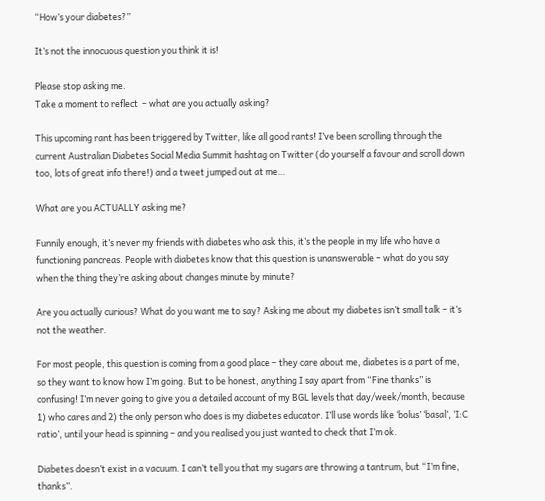“How’s your diabetes?”

It’s not the innocuous question you think it is!

Please stop asking me.
Take a moment to reflect  – what are you actually asking?

This upcoming rant has been triggered by Twitter, like all good rants! I’ve been scrolling through the current Australian Diabetes Social Media Summit hashtag on Twitter (do yourself a favour and scroll down too, lots of great info there!) and a tweet jumped out at me…

What are you ACTUALLY asking me?

Funnily enough, it’s never my friends with diabetes who ask this, it’s the people in my life who have a functioning pancreas. People with diabetes know that this question is unanswerable – what do you say when the thing they’re asking about changes minute by minute?

Are you actually curious? What do you want me to say? Asking me about my diabetes isn’t small talk – it’s not the weather.

For most people, this question is coming from a good place – they care about me, diabetes is a part of me, so they want to know how I’m going. But to be honest, anything I say apart from “Fine thanks” is confusing! I’m never going to give you a detailed account of my BGL levels that day/week/month, because 1) who cares and 2) the only person who does is my diabetes educator. I’ll use words like ‘bolus’ ‘basal’, ‘I:C ratio’, until your head is spinning – and you realised you just wanted to check that I’m ok.

Diabetes doesn’t exist in a vacuum. I can’t tell you that my sugars are throwing a tantrum, but “I’m fine, thanks”.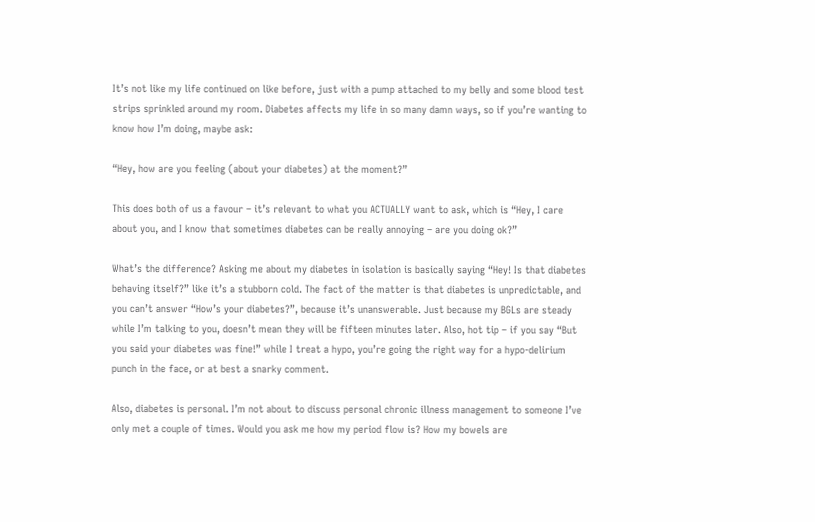It’s not like my life continued on like before, just with a pump attached to my belly and some blood test strips sprinkled around my room. Diabetes affects my life in so many damn ways, so if you’re wanting to know how I’m doing, maybe ask:

“Hey, how are you feeling (about your diabetes) at the moment?”

This does both of us a favour – it’s relevant to what you ACTUALLY want to ask, which is “Hey, I care about you, and I know that sometimes diabetes can be really annoying – are you doing ok?”

What’s the difference? Asking me about my diabetes in isolation is basically saying “Hey! Is that diabetes behaving itself?” like it’s a stubborn cold. The fact of the matter is that diabetes is unpredictable, and you can’t answer “How’s your diabetes?”, because it’s unanswerable. Just because my BGLs are steady while I’m talking to you, doesn’t mean they will be fifteen minutes later. Also, hot tip – if you say “But you said your diabetes was fine!” while I treat a hypo, you’re going the right way for a hypo-delirium punch in the face, or at best a snarky comment.

Also, diabetes is personal. I’m not about to discuss personal chronic illness management to someone I’ve only met a couple of times. Would you ask me how my period flow is? How my bowels are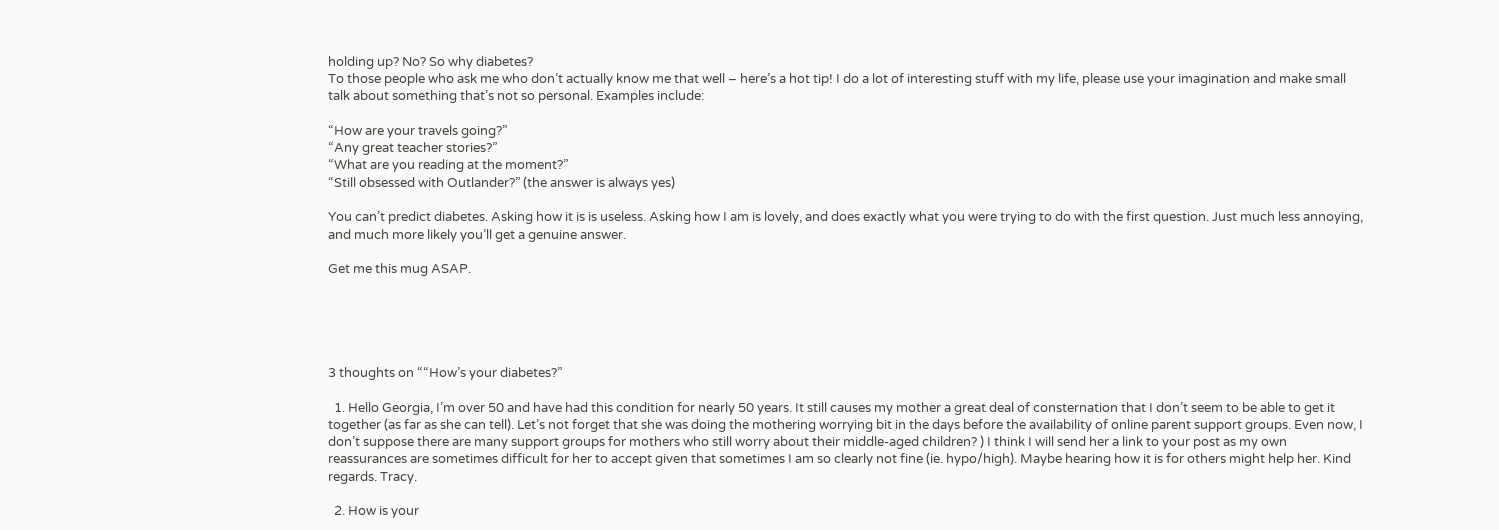holding up? No? So why diabetes?
To those people who ask me who don’t actually know me that well – here’s a hot tip! I do a lot of interesting stuff with my life, please use your imagination and make small talk about something that’s not so personal. Examples include:

“How are your travels going?”
“Any great teacher stories?”
“What are you reading at the moment?”
“Still obsessed with Outlander?” (the answer is always yes)

You can’t predict diabetes. Asking how it is is useless. Asking how I am is lovely, and does exactly what you were trying to do with the first question. Just much less annoying, and much more likely you’ll get a genuine answer.

Get me this mug ASAP.





3 thoughts on ““How’s your diabetes?”

  1. Hello Georgia, I’m over 50 and have had this condition for nearly 50 years. It still causes my mother a great deal of consternation that I don’t seem to be able to get it together (as far as she can tell). Let’s not forget that she was doing the mothering worrying bit in the days before the availability of online parent support groups. Even now, I don’t suppose there are many support groups for mothers who still worry about their middle-aged children? ) I think I will send her a link to your post as my own reassurances are sometimes difficult for her to accept given that sometimes I am so clearly not fine (ie. hypo/high). Maybe hearing how it is for others might help her. Kind regards. Tracy.

  2. How is your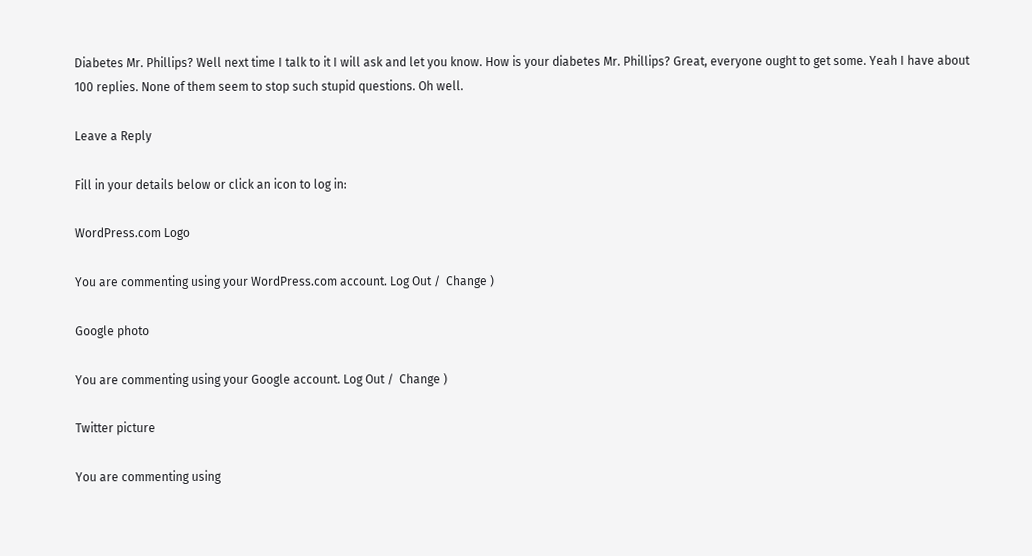Diabetes Mr. Phillips? Well next time I talk to it I will ask and let you know. How is your diabetes Mr. Phillips? Great, everyone ought to get some. Yeah I have about 100 replies. None of them seem to stop such stupid questions. Oh well.

Leave a Reply

Fill in your details below or click an icon to log in:

WordPress.com Logo

You are commenting using your WordPress.com account. Log Out /  Change )

Google photo

You are commenting using your Google account. Log Out /  Change )

Twitter picture

You are commenting using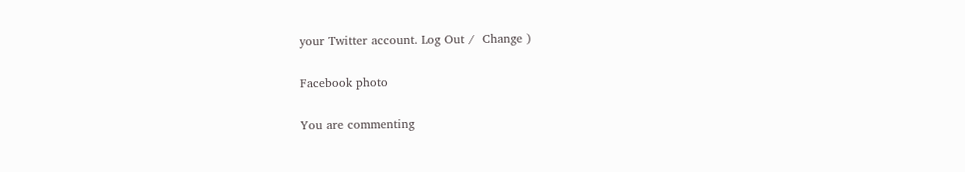your Twitter account. Log Out /  Change )

Facebook photo

You are commenting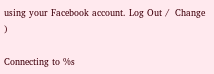using your Facebook account. Log Out /  Change )

Connecting to %s